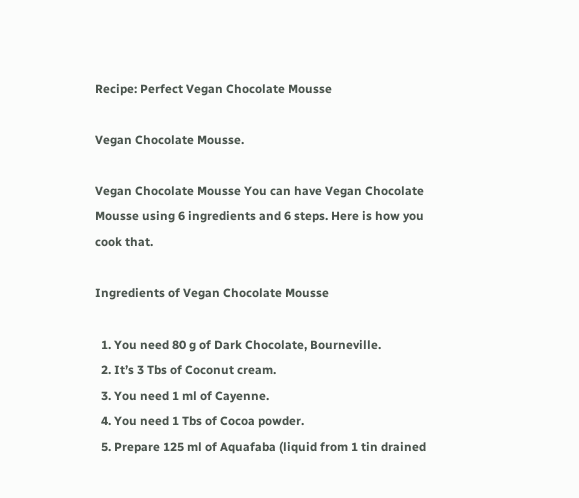Recipe: Perfect Vegan Chocolate Mousse

Vegan Chocolate Mousse.

Vegan Chocolate Mousse You can have Vegan Chocolate Mousse using 6 ingredients and 6 steps. Here is how you cook that.

Ingredients of Vegan Chocolate Mousse

  1. You need 80 g of Dark Chocolate, Bourneville.
  2. It’s 3 Tbs of Coconut cream.
  3. You need 1 ml of Cayenne.
  4. You need 1 Tbs of Cocoa powder.
  5. Prepare 125 ml of Aquafaba (liquid from 1 tin drained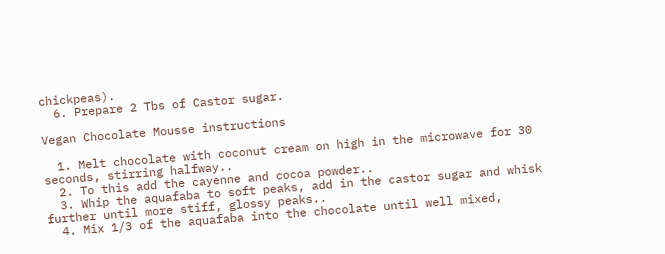chickpeas).
  6. Prepare 2 Tbs of Castor sugar.

Vegan Chocolate Mousse instructions

  1. Melt chocolate with coconut cream on high in the microwave for 30 seconds, stirring halfway..
  2. To this add the cayenne and cocoa powder..
  3. Whip the aquafaba to soft peaks, add in the castor sugar and whisk further until more stiff, glossy peaks..
  4. Mix 1/3 of the aquafaba into the chocolate until well mixed,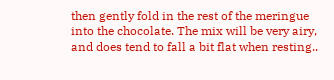then gently fold in the rest of the meringue into the chocolate. The mix will be very airy, and does tend to fall a bit flat when resting..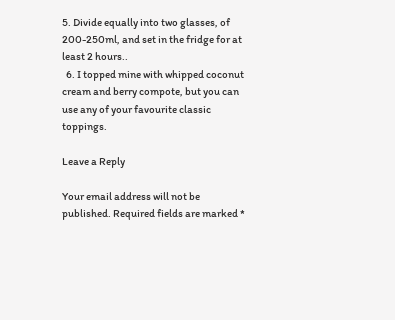5. Divide equally into two glasses, of 200-250ml, and set in the fridge for at least 2 hours..
  6. I topped mine with whipped coconut cream and berry compote, but you can use any of your favourite classic toppings.

Leave a Reply

Your email address will not be published. Required fields are marked *